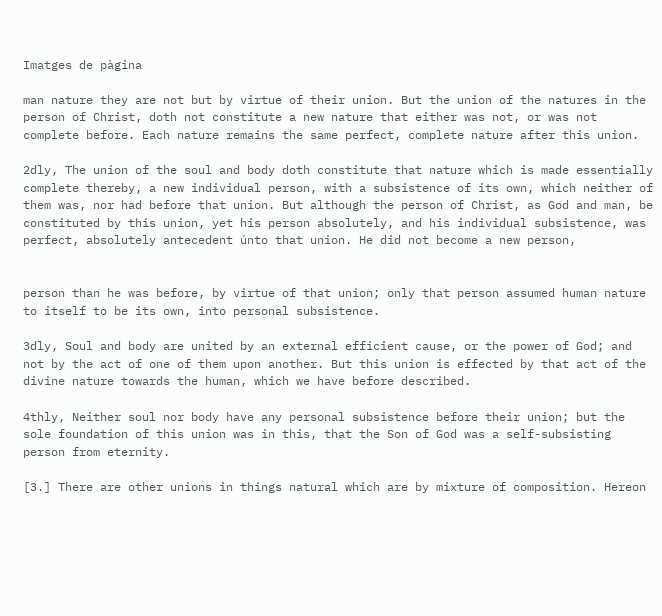Imatges de pàgina

man nature they are not but by virtue of their union. But the union of the natures in the person of Christ, doth not constitute a new nature that either was not, or was not complete before. Each nature remains the same perfect, complete nature after this union.

2dly, The union of the soul and body doth constitute that nature which is made essentially complete thereby, a new individual person, with a subsistence of its own, which neither of them was, nor had before that union. But although the person of Christ, as God and man, be constituted by this union, yet his person absolutely, and his individual subsistence, was perfect, absolutely antecedent únto that union. He did not become a new person,


person than he was before, by virtue of that union; only that person assumed human nature to itself to be its own, into personal subsistence.

3dly, Soul and body are united by an external efficient cause, or the power of God; and not by the act of one of them upon another. But this union is effected by that act of the divine nature towards the human, which we have before described.

4thly, Neither soul nor body have any personal subsistence before their union; but the sole foundation of this union was in this, that the Son of God was a self-subsisting person from eternity.

[3.] There are other unions in things natural which are by mixture of composition. Hereon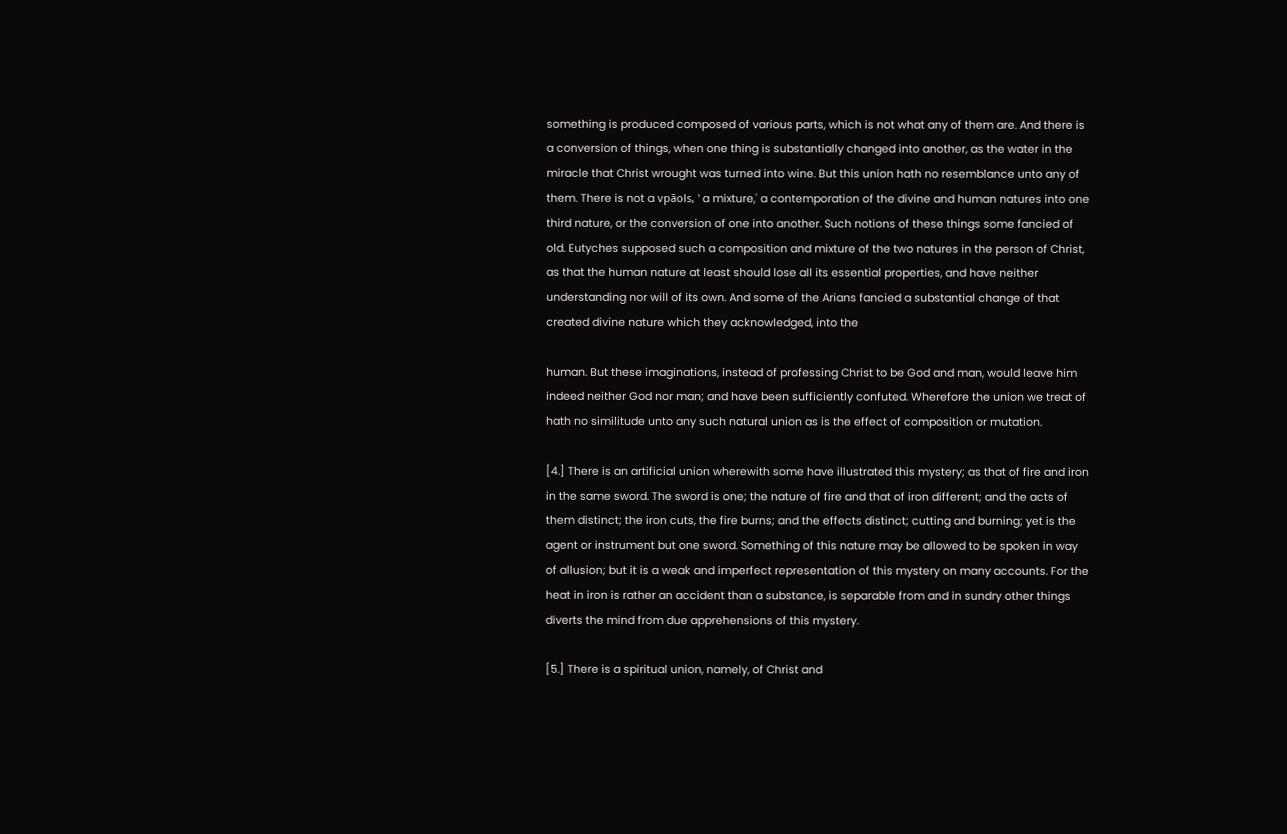something is produced composed of various parts, which is not what any of them are. And there is a conversion of things, when one thing is substantially changed into another, as the water in the miracle that Christ wrought was turned into wine. But this union hath no resemblance unto any of them. There is not a vpāols, ' a mixture,' a contemporation of the divine and human natures into one third nature, or the conversion of one into another. Such notions of these things some fancied of old. Eutyches supposed such a composition and mixture of the two natures in the person of Christ, as that the human nature at least should lose all its essential properties, and have neither understanding nor will of its own. And some of the Arians fancied a substantial change of that created divine nature which they acknowledged, into the

human. But these imaginations, instead of professing Christ to be God and man, would leave him indeed neither God nor man; and have been sufficiently confuted. Wherefore the union we treat of hath no similitude unto any such natural union as is the effect of composition or mutation.

[4.] There is an artificial union wherewith some have illustrated this mystery; as that of fire and iron in the same sword. The sword is one; the nature of fire and that of iron different; and the acts of them distinct; the iron cuts, the fire burns; and the effects distinct; cutting and burning; yet is the agent or instrument but one sword. Something of this nature may be allowed to be spoken in way of allusion; but it is a weak and imperfect representation of this mystery on many accounts. For the heat in iron is rather an accident than a substance, is separable from and in sundry other things diverts the mind from due apprehensions of this mystery.

[5.] There is a spiritual union, namely, of Christ and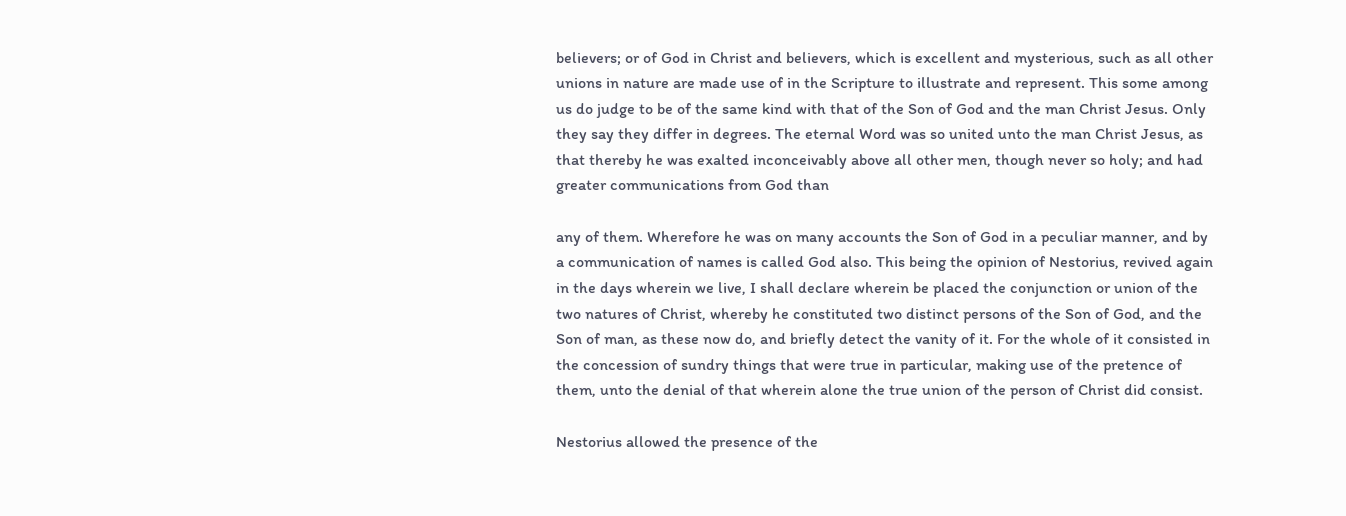believers; or of God in Christ and believers, which is excellent and mysterious, such as all other unions in nature are made use of in the Scripture to illustrate and represent. This some among us do judge to be of the same kind with that of the Son of God and the man Christ Jesus. Only they say they differ in degrees. The eternal Word was so united unto the man Christ Jesus, as that thereby he was exalted inconceivably above all other men, though never so holy; and had greater communications from God than

any of them. Wherefore he was on many accounts the Son of God in a peculiar manner, and by a communication of names is called God also. This being the opinion of Nestorius, revived again in the days wherein we live, I shall declare wherein be placed the conjunction or union of the two natures of Christ, whereby he constituted two distinct persons of the Son of God, and the Son of man, as these now do, and briefly detect the vanity of it. For the whole of it consisted in the concession of sundry things that were true in particular, making use of the pretence of them, unto the denial of that wherein alone the true union of the person of Christ did consist.

Nestorius allowed the presence of the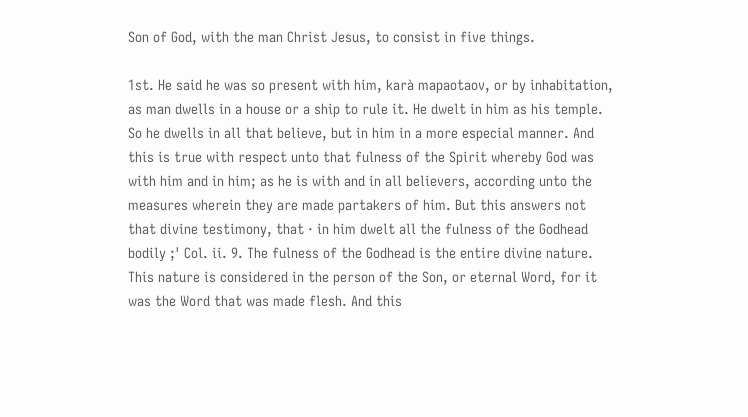Son of God, with the man Christ Jesus, to consist in five things.

1st. He said he was so present with him, karà mapaotaov, or by inhabitation, as man dwells in a house or a ship to rule it. He dwelt in him as his temple. So he dwells in all that believe, but in him in a more especial manner. And this is true with respect unto that fulness of the Spirit whereby God was with him and in him; as he is with and in all believers, according unto the measures wherein they are made partakers of him. But this answers not that divine testimony, that · in him dwelt all the fulness of the Godhead bodily ;' Col. ii. 9. The fulness of the Godhead is the entire divine nature. This nature is considered in the person of the Son, or eternal Word, for it was the Word that was made flesh. And this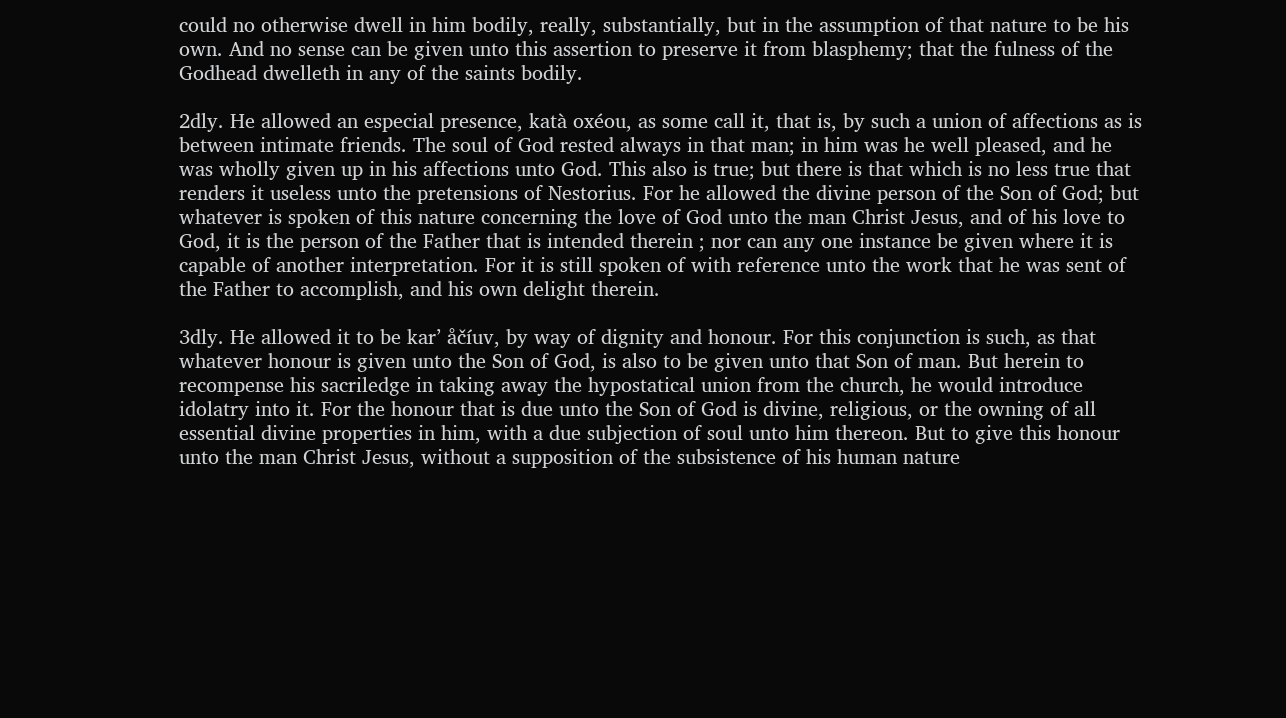could no otherwise dwell in him bodily, really, substantially, but in the assumption of that nature to be his own. And no sense can be given unto this assertion to preserve it from blasphemy; that the fulness of the Godhead dwelleth in any of the saints bodily.

2dly. He allowed an especial presence, katà oxéou, as some call it, that is, by such a union of affections as is between intimate friends. The soul of God rested always in that man; in him was he well pleased, and he was wholly given up in his affections unto God. This also is true; but there is that which is no less true that renders it useless unto the pretensions of Nestorius. For he allowed the divine person of the Son of God; but whatever is spoken of this nature concerning the love of God unto the man Christ Jesus, and of his love to God, it is the person of the Father that is intended therein ; nor can any one instance be given where it is capable of another interpretation. For it is still spoken of with reference unto the work that he was sent of the Father to accomplish, and his own delight therein.

3dly. He allowed it to be kar’ åčíuv, by way of dignity and honour. For this conjunction is such, as that whatever honour is given unto the Son of God, is also to be given unto that Son of man. But herein to recompense his sacriledge in taking away the hypostatical union from the church, he would introduce idolatry into it. For the honour that is due unto the Son of God is divine, religious, or the owning of all essential divine properties in him, with a due subjection of soul unto him thereon. But to give this honour unto the man Christ Jesus, without a supposition of the subsistence of his human nature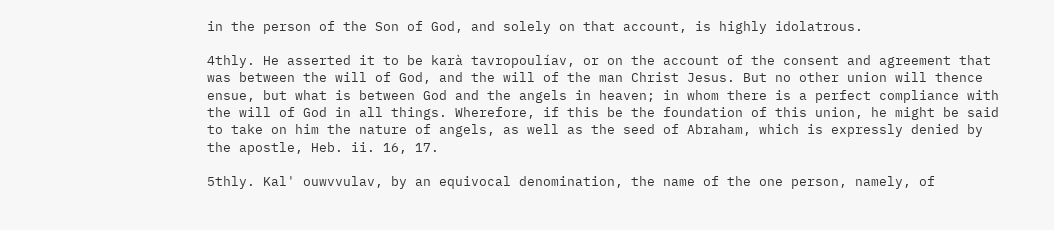in the person of the Son of God, and solely on that account, is highly idolatrous.

4thly. He asserted it to be karà tavropoulíav, or on the account of the consent and agreement that was between the will of God, and the will of the man Christ Jesus. But no other union will thence ensue, but what is between God and the angels in heaven; in whom there is a perfect compliance with the will of God in all things. Wherefore, if this be the foundation of this union, he might be said to take on him the nature of angels, as well as the seed of Abraham, which is expressly denied by the apostle, Heb. ii. 16, 17.

5thly. Kal' ouwvvulav, by an equivocal denomination, the name of the one person, namely, of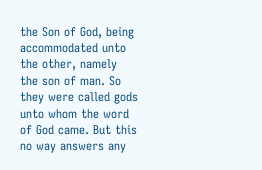the Son of God, being accommodated unto the other, namely the son of man. So they were called gods unto whom the word of God came. But this no way answers any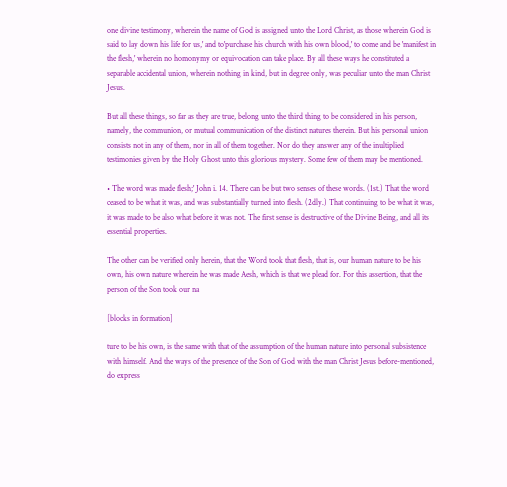one divine testimony, wherein the name of God is assigned unto the Lord Christ, as those wherein God is said to lay down his life for us,' and to'purchase his church with his own blood,' to come and be 'manifest in the flesh,' wherein no homonymy or equivocation can take place. By all these ways he constituted a separable accidental union, wherein nothing in kind, but in degree only, was peculiar unto the man Christ Jesus.

But all these things, so far as they are true, belong unto the third thing to be considered in his person, namely, the communion, or mutual communication of the distinct natures therein. But his personal union consists not in any of them, nor in all of them together. Nor do they answer any of the inultiplied testimonies given by the Holy Ghost unto this glorious mystery. Some few of them may be mentioned.

• The word was made flesh;' John i. 14. There can be but two senses of these words. (1st.) That the word ceased to be what it was, and was substantially turned into flesh. (2dly.) That continuing to be what it was, it was made to be also what before it was not. The first sense is destructive of the Divine Being, and all its essential properties.

The other can be verified only herein, that the Word took that flesh, that is, our human nature to be his own, his own nature wherein he was made Aesh, which is that we plead for. For this assertion, that the person of the Son took our na

[blocks in formation]

ture to be his own, is the same with that of the assumption of the human nature into personal subsistence with himself. And the ways of the presence of the Son of God with the man Christ Jesus before-mentioned, do express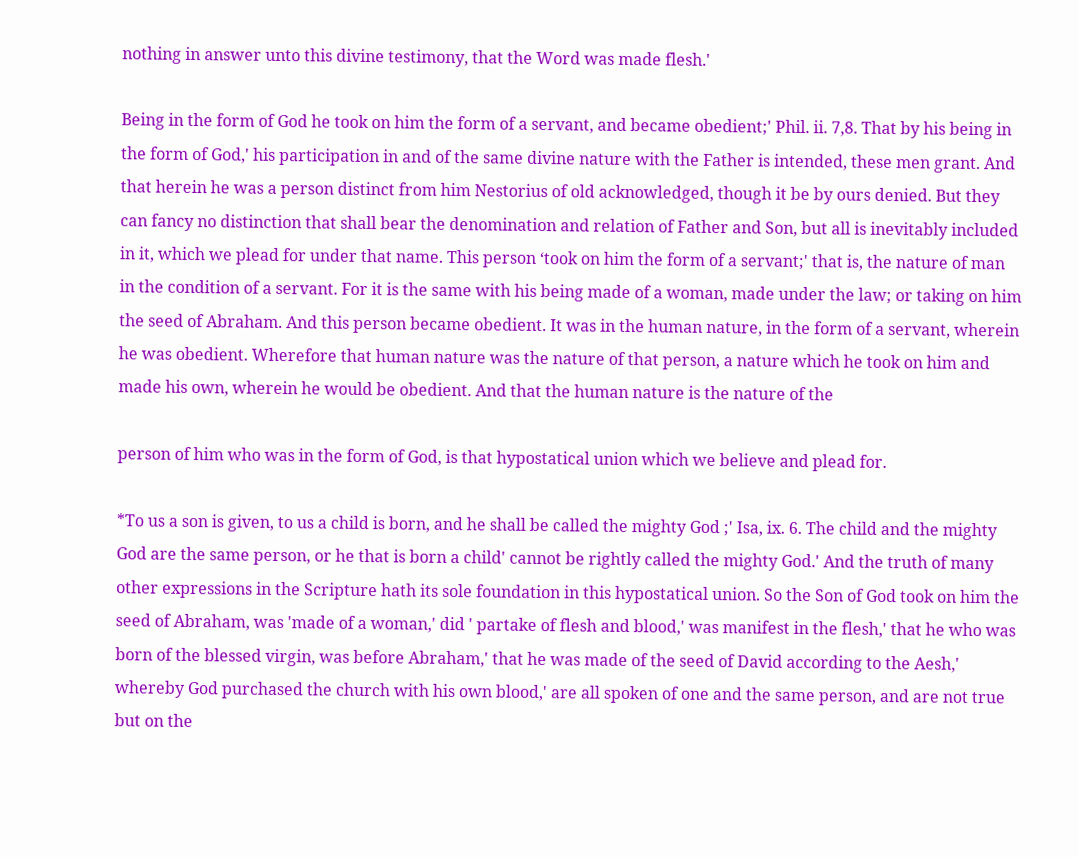nothing in answer unto this divine testimony, that the Word was made flesh.'

Being in the form of God he took on him the form of a servant, and became obedient;' Phil. ii. 7,8. That by his being in the form of God,' his participation in and of the same divine nature with the Father is intended, these men grant. And that herein he was a person distinct from him Nestorius of old acknowledged, though it be by ours denied. But they can fancy no distinction that shall bear the denomination and relation of Father and Son, but all is inevitably included in it, which we plead for under that name. This person ‘took on him the form of a servant;' that is, the nature of man in the condition of a servant. For it is the same with his being made of a woman, made under the law; or taking on him the seed of Abraham. And this person became obedient. It was in the human nature, in the form of a servant, wherein he was obedient. Wherefore that human nature was the nature of that person, a nature which he took on him and made his own, wherein he would be obedient. And that the human nature is the nature of the

person of him who was in the form of God, is that hypostatical union which we believe and plead for.

*To us a son is given, to us a child is born, and he shall be called the mighty God ;' Isa, ix. 6. The child and the mighty God are the same person, or he that is born a child' cannot be rightly called the mighty God.' And the truth of many other expressions in the Scripture hath its sole foundation in this hypostatical union. So the Son of God took on him the seed of Abraham, was 'made of a woman,' did ' partake of flesh and blood,' was manifest in the flesh,' that he who was born of the blessed virgin, was before Abraham,' that he was made of the seed of David according to the Aesh,' whereby God purchased the church with his own blood,' are all spoken of one and the same person, and are not true but on the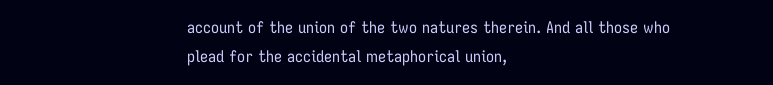account of the union of the two natures therein. And all those who plead for the accidental metaphorical union,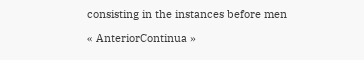consisting in the instances before men

« AnteriorContinua »